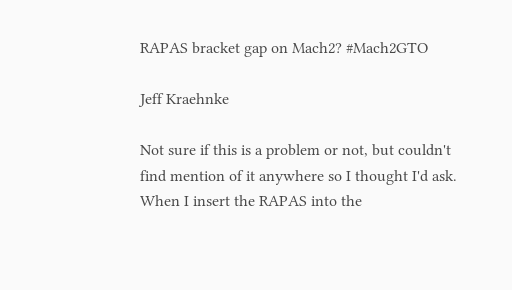RAPAS bracket gap on Mach2? #Mach2GTO

Jeff Kraehnke

Not sure if this is a problem or not, but couldn't find mention of it anywhere so I thought I'd ask.  When I insert the RAPAS into the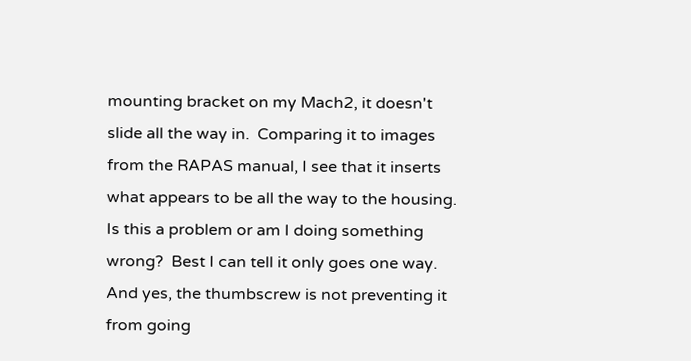mounting bracket on my Mach2, it doesn't slide all the way in.  Comparing it to images from the RAPAS manual, I see that it inserts what appears to be all the way to the housing.  Is this a problem or am I doing something wrong?  Best I can tell it only goes one way.  And yes, the thumbscrew is not preventing it from going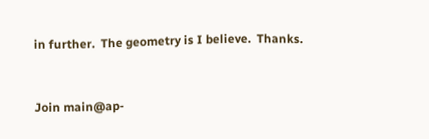in further.  The geometry is I believe.  Thanks.


Join main@ap-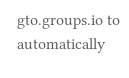gto.groups.io to automatically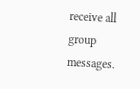receive all group messages.